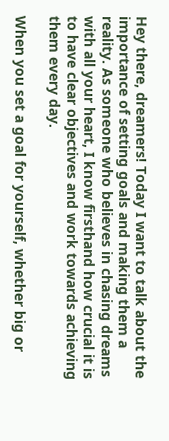Hey there, dreamers! Today I want to talk about the importance of setting goals and making them a reality. As someone who believes in chasing dreams with all your heart, I know firsthand how crucial it is to have clear objectives and work towards achieving them every day.

When you set a goal for yourself, whether big or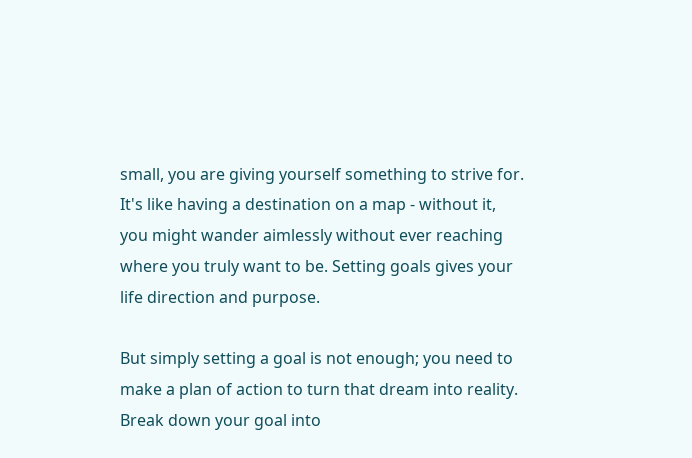small, you are giving yourself something to strive for. It's like having a destination on a map - without it, you might wander aimlessly without ever reaching where you truly want to be. Setting goals gives your life direction and purpose.

But simply setting a goal is not enough; you need to make a plan of action to turn that dream into reality. Break down your goal into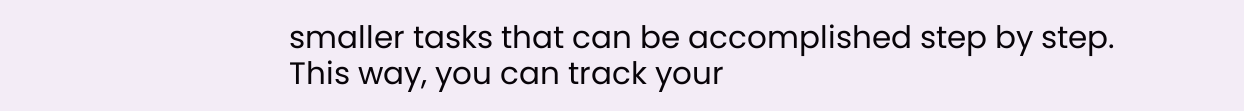smaller tasks that can be accomplished step by step. This way, you can track your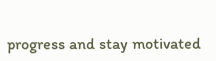progress and stay motivated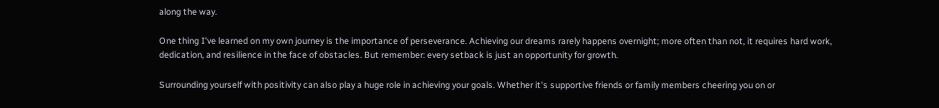along the way.

One thing I've learned on my own journey is the importance of perseverance. Achieving our dreams rarely happens overnight; more often than not, it requires hard work, dedication, and resilience in the face of obstacles. But remember: every setback is just an opportunity for growth.

Surrounding yourself with positivity can also play a huge role in achieving your goals. Whether it's supportive friends or family members cheering you on or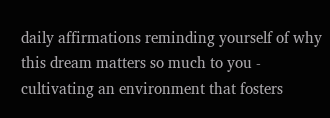daily affirmations reminding yourself of why this dream matters so much to you - cultivating an environment that fosters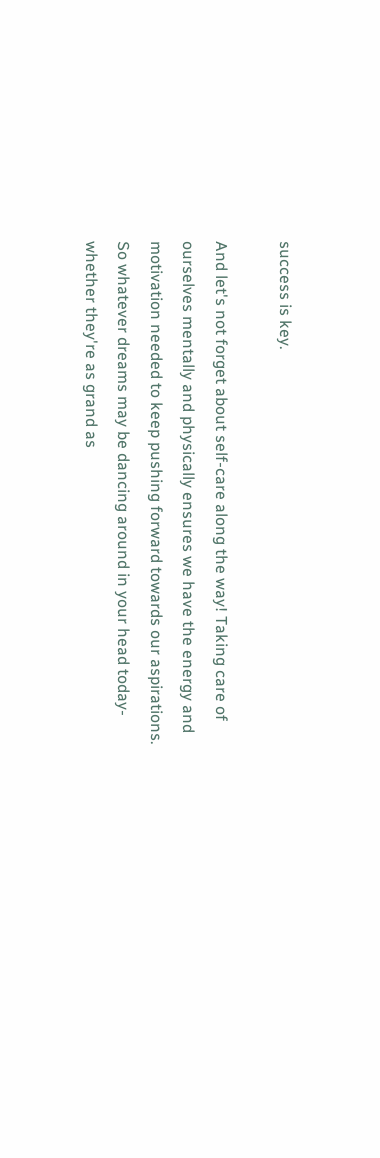success is key.

And let's not forget about self-care along the way! Taking care of ourselves mentally and physically ensures we have the energy and motivation needed to keep pushing forward towards our aspirations. So whatever dreams may be dancing around in your head today- whether they're as grand as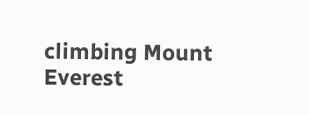climbing Mount Everest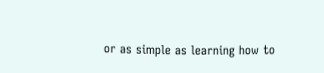or as simple as learning how to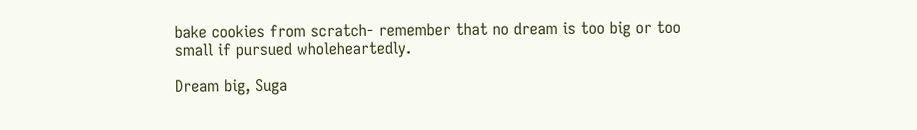bake cookies from scratch- remember that no dream is too big or too small if pursued wholeheartedly.

Dream big, Suga